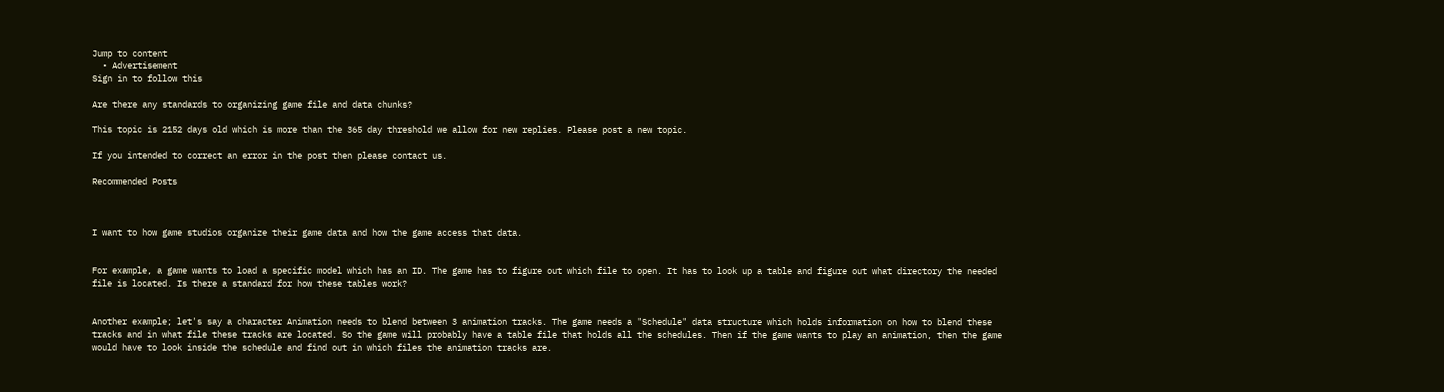Jump to content
  • Advertisement
Sign in to follow this

Are there any standards to organizing game file and data chunks?

This topic is 2152 days old which is more than the 365 day threshold we allow for new replies. Please post a new topic.

If you intended to correct an error in the post then please contact us.

Recommended Posts



I want to how game studios organize their game data and how the game access that data.


For example, a game wants to load a specific model which has an ID. The game has to figure out which file to open. It has to look up a table and figure out what directory the needed file is located. Is there a standard for how these tables work?


Another example; let's say a character Animation needs to blend between 3 animation tracks. The game needs a "Schedule" data structure which holds information on how to blend these tracks and in what file these tracks are located. So the game will probably have a table file that holds all the schedules. Then if the game wants to play an animation, then the game would have to look inside the schedule and find out in which files the animation tracks are.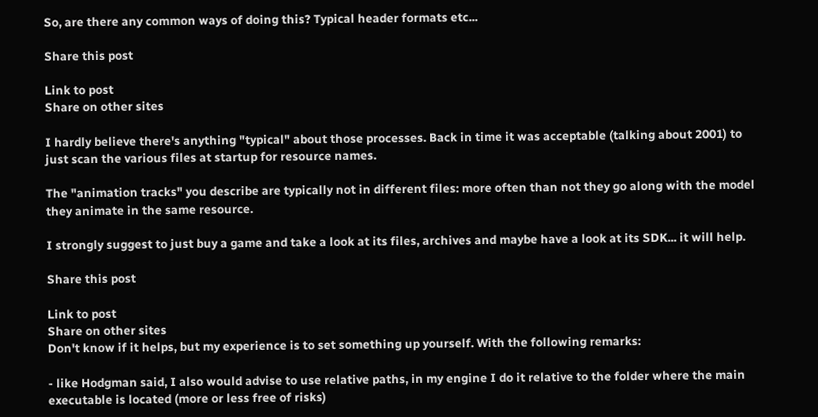So, are there any common ways of doing this? Typical header formats etc...

Share this post

Link to post
Share on other sites

I hardly believe there's anything "typical" about those processes. Back in time it was acceptable (talking about 2001) to just scan the various files at startup for resource names.

The "animation tracks" you describe are typically not in different files: more often than not they go along with the model they animate in the same resource.

I strongly suggest to just buy a game and take a look at its files, archives and maybe have a look at its SDK... it will help.

Share this post

Link to post
Share on other sites
Don't know if it helps, but my experience is to set something up yourself. With the following remarks:

- like Hodgman said, I also would advise to use relative paths, in my engine I do it relative to the folder where the main executable is located (more or less free of risks)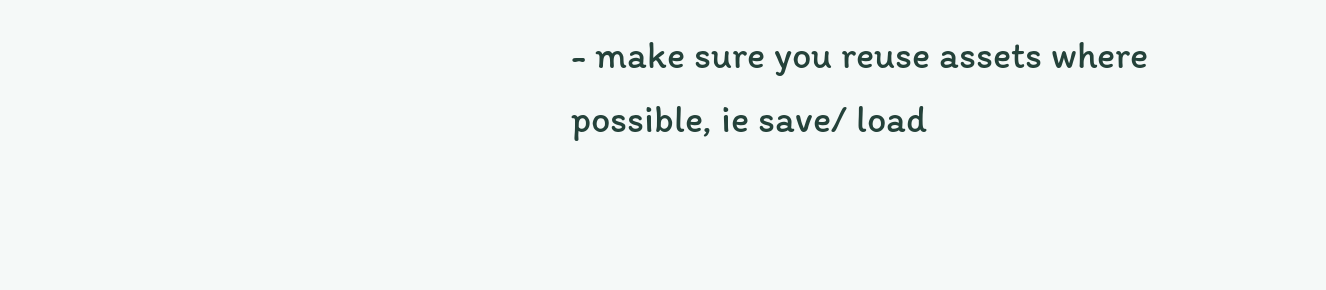- make sure you reuse assets where possible, ie save/ load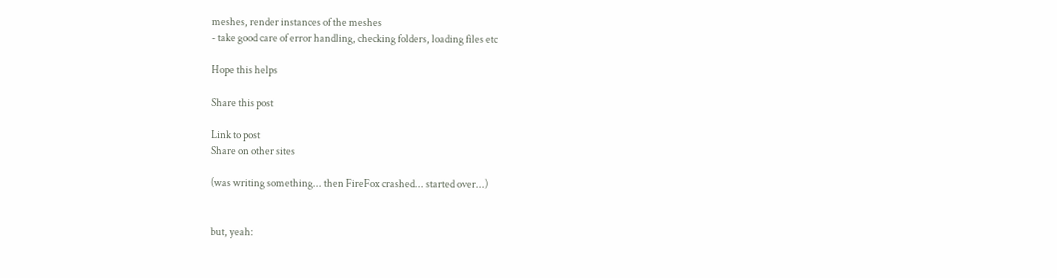meshes, render instances of the meshes
- take good care of error handling, checking folders, loading files etc

Hope this helps

Share this post

Link to post
Share on other sites

(was writing something... then FireFox crashed... started over...)


but, yeah: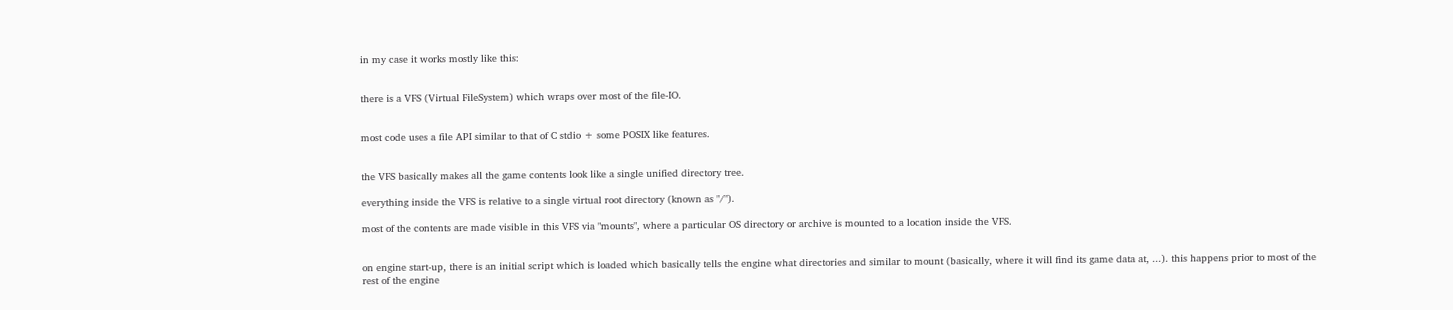in my case it works mostly like this:


there is a VFS (Virtual FileSystem) which wraps over most of the file-IO.


most code uses a file API similar to that of C stdio + some POSIX like features.


the VFS basically makes all the game contents look like a single unified directory tree.

everything inside the VFS is relative to a single virtual root directory (known as "/").

most of the contents are made visible in this VFS via "mounts", where a particular OS directory or archive is mounted to a location inside the VFS.


on engine start-up, there is an initial script which is loaded which basically tells the engine what directories and similar to mount (basically, where it will find its game data at, ...). this happens prior to most of the rest of the engine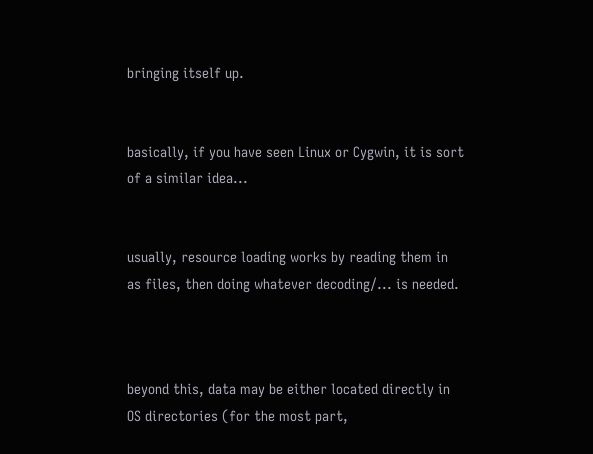bringing itself up.


basically, if you have seen Linux or Cygwin, it is sort of a similar idea...


usually, resource loading works by reading them in as files, then doing whatever decoding/... is needed.



beyond this, data may be either located directly in OS directories (for the most part,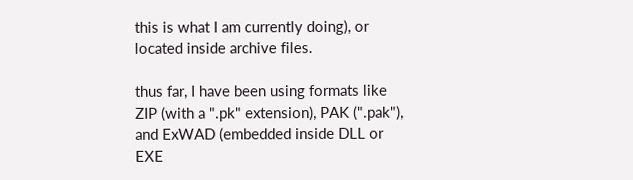this is what I am currently doing), or located inside archive files.

thus far, I have been using formats like ZIP (with a ".pk" extension), PAK (".pak"), and ExWAD (embedded inside DLL or EXE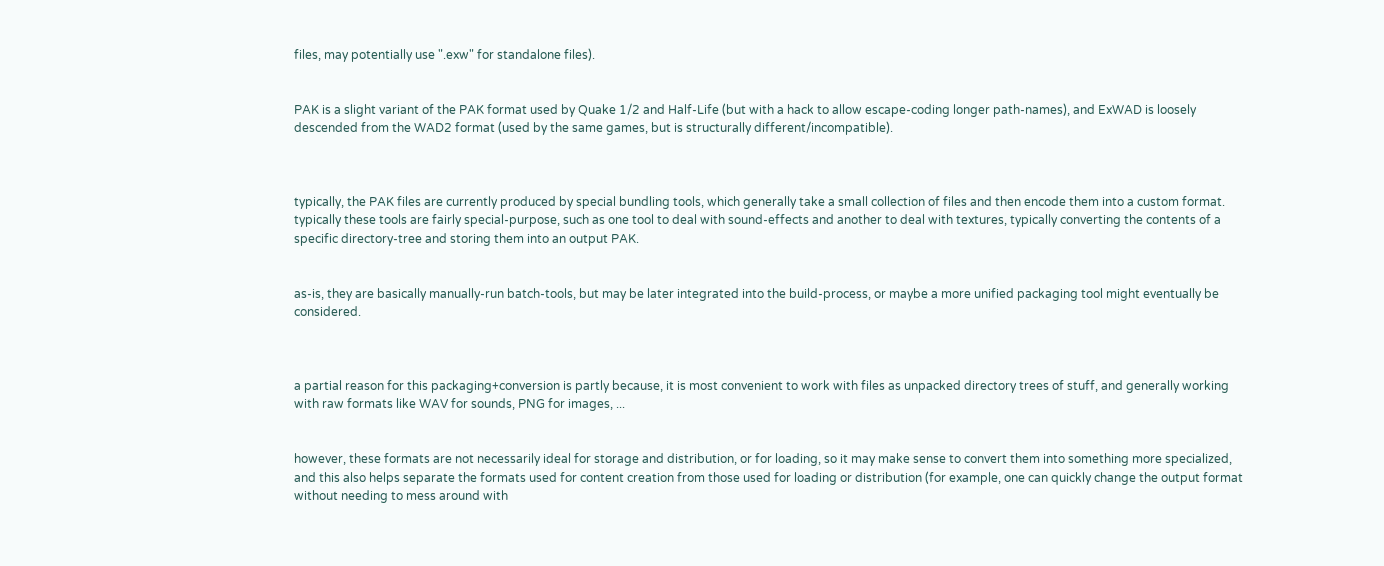files, may potentially use ".exw" for standalone files).


PAK is a slight variant of the PAK format used by Quake 1/2 and Half-Life (but with a hack to allow escape-coding longer path-names), and ExWAD is loosely descended from the WAD2 format (used by the same games, but is structurally different/incompatible).



typically, the PAK files are currently produced by special bundling tools, which generally take a small collection of files and then encode them into a custom format. typically these tools are fairly special-purpose, such as one tool to deal with sound-effects and another to deal with textures, typically converting the contents of a specific directory-tree and storing them into an output PAK.


as-is, they are basically manually-run batch-tools, but may be later integrated into the build-process, or maybe a more unified packaging tool might eventually be considered.



a partial reason for this packaging+conversion is partly because, it is most convenient to work with files as unpacked directory trees of stuff, and generally working with raw formats like WAV for sounds, PNG for images, ...


however, these formats are not necessarily ideal for storage and distribution, or for loading, so it may make sense to convert them into something more specialized, and this also helps separate the formats used for content creation from those used for loading or distribution (for example, one can quickly change the output format without needing to mess around with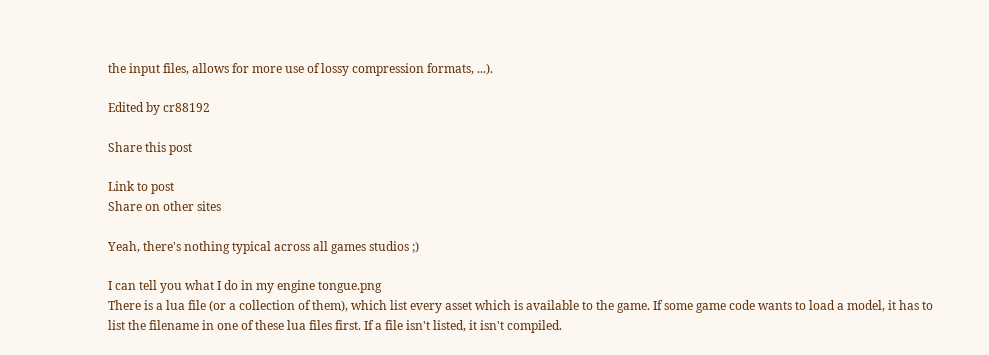the input files, allows for more use of lossy compression formats, ...).

Edited by cr88192

Share this post

Link to post
Share on other sites

Yeah, there's nothing typical across all games studios ;)

I can tell you what I do in my engine tongue.png
There is a lua file (or a collection of them), which list every asset which is available to the game. If some game code wants to load a model, it has to list the filename in one of these lua files first. If a file isn't listed, it isn't compiled.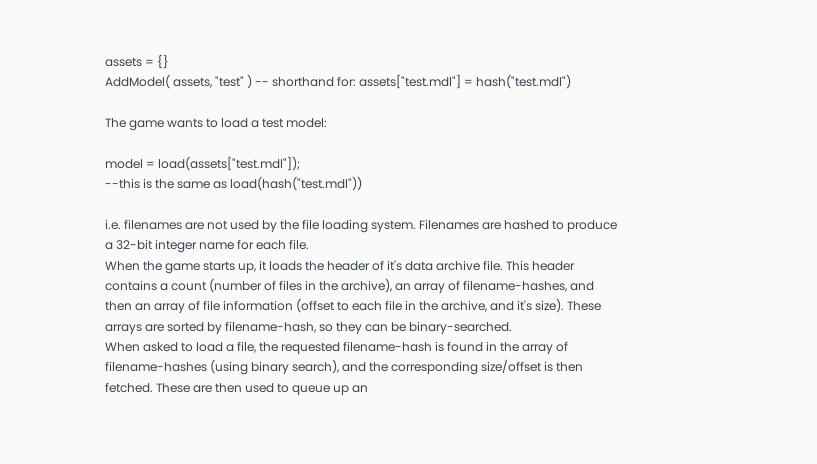assets = {}
AddModel( assets, "test" ) -- shorthand for: assets["test.mdl"] = hash("test.mdl")

The game wants to load a test model:

model = load(assets["test.mdl"]);
--this is the same as load(hash("test.mdl"))

i.e. filenames are not used by the file loading system. Filenames are hashed to produce a 32-bit integer name for each file.
When the game starts up, it loads the header of it's data archive file. This header contains a count (number of files in the archive), an array of filename-hashes, and then an array of file information (offset to each file in the archive, and it's size). These arrays are sorted by filename-hash, so they can be binary-searched.
When asked to load a file, the requested filename-hash is found in the array of filename-hashes (using binary search), and the corresponding size/offset is then fetched. These are then used to queue up an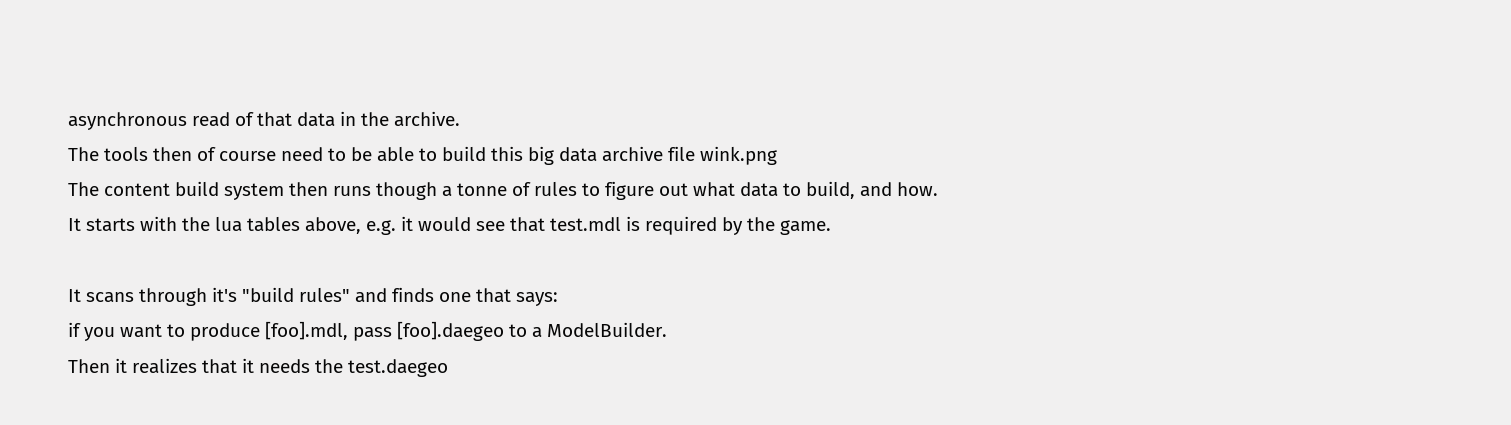asynchronous read of that data in the archive.
The tools then of course need to be able to build this big data archive file wink.png
The content build system then runs though a tonne of rules to figure out what data to build, and how.
It starts with the lua tables above, e.g. it would see that test.mdl is required by the game.

It scans through it's "build rules" and finds one that says:
if you want to produce [foo].mdl, pass [foo].daegeo to a ModelBuilder.
Then it realizes that it needs the test.daegeo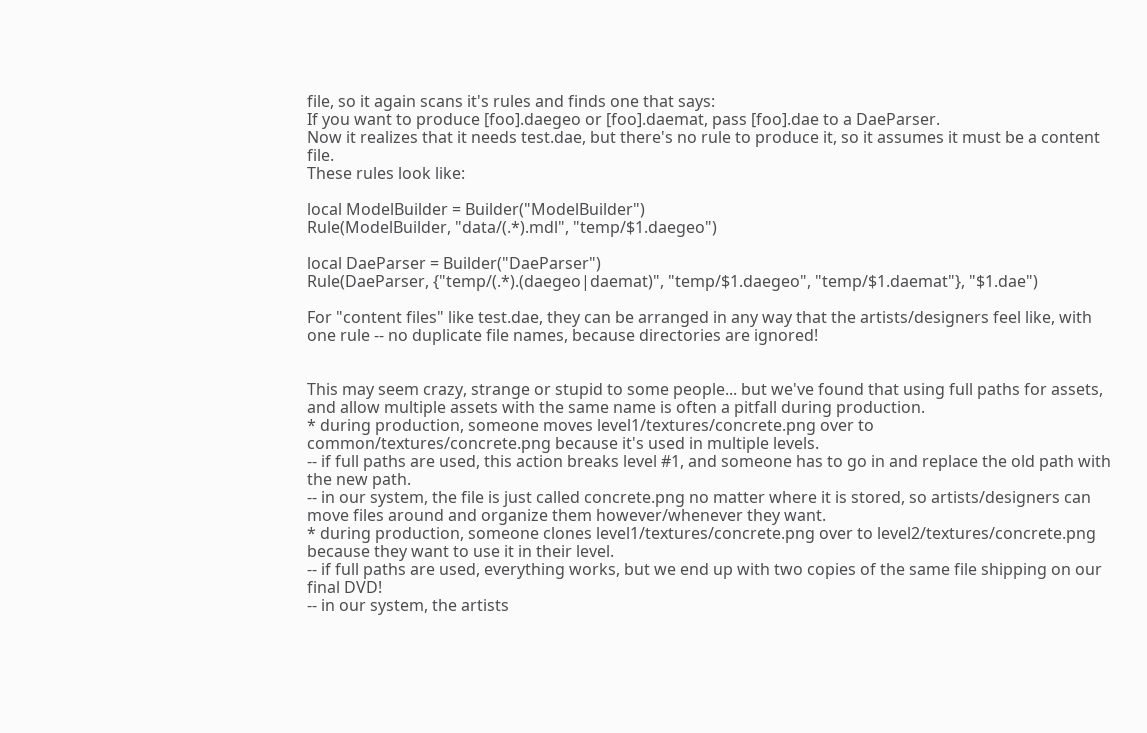file, so it again scans it's rules and finds one that says:
If you want to produce [foo].daegeo or [foo].daemat, pass [foo].dae to a DaeParser.
Now it realizes that it needs test.dae, but there's no rule to produce it, so it assumes it must be a content file.
These rules look like:

local ModelBuilder = Builder("ModelBuilder")
Rule(ModelBuilder, "data/(.*).mdl", "temp/$1.daegeo")

local DaeParser = Builder("DaeParser")
Rule(DaeParser, {"temp/(.*).(daegeo|daemat)", "temp/$1.daegeo", "temp/$1.daemat"}, "$1.dae")

For "content files" like test.dae, they can be arranged in any way that the artists/designers feel like, with one rule -- no duplicate file names, because directories are ignored!


This may seem crazy, strange or stupid to some people... but we've found that using full paths for assets, and allow multiple assets with the same name is often a pitfall during production.
* during production, someone moves level1/textures/concrete.png over to common/textures/concrete.png because it's used in multiple levels.
-- if full paths are used, this action breaks level #1, and someone has to go in and replace the old path with the new path.
-- in our system, the file is just called concrete.png no matter where it is stored, so artists/designers can move files around and organize them however/whenever they want.
* during production, someone clones level1/textures/concrete.png over to level2/textures/concrete.png because they want to use it in their level.
-- if full paths are used, everything works, but we end up with two copies of the same file shipping on our final DVD!
-- in our system, the artists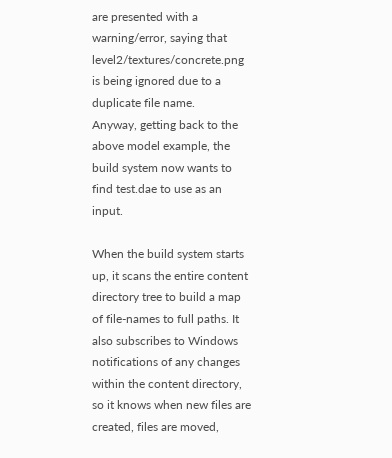are presented with a warning/error, saying that level2/textures/concrete.png is being ignored due to a duplicate file name.
Anyway, getting back to the above model example, the build system now wants to find test.dae to use as an input.

When the build system starts up, it scans the entire content directory tree to build a map of file-names to full paths. It also subscribes to Windows notifications of any changes within the content directory, so it knows when new files are created, files are moved,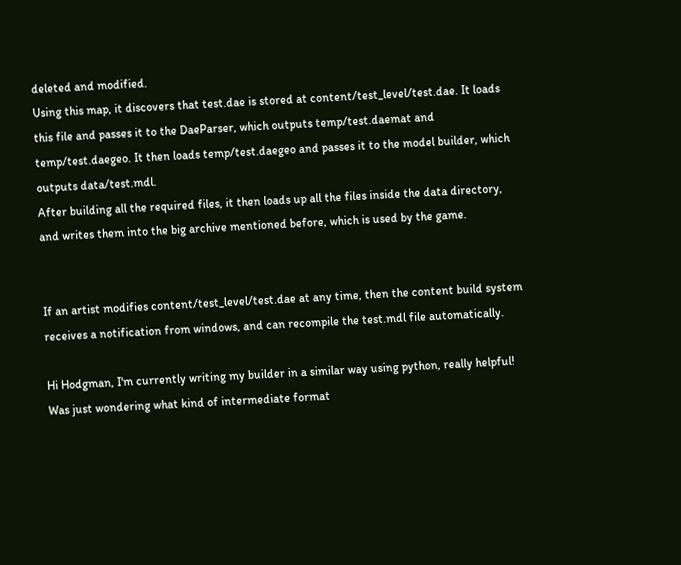deleted and modified.
Using this map, it discovers that test.dae is stored at content/test_level/test.dae. It loads this file and passes it to the DaeParser, which outputs temp/test.daemat and temp/test.daegeo. It then loads temp/test.daegeo and passes it to the model builder, which outputs data/test.mdl.
After building all the required files, it then loads up all the files inside the data directory, and writes them into the big archive mentioned before, which is used by the game.


If an artist modifies content/test_level/test.dae at any time, then the content build system receives a notification from windows, and can recompile the test.mdl file automatically.

Hi Hodgman, I'm currently writing my builder in a similar way using python, really helpful! Was just wondering what kind of intermediate format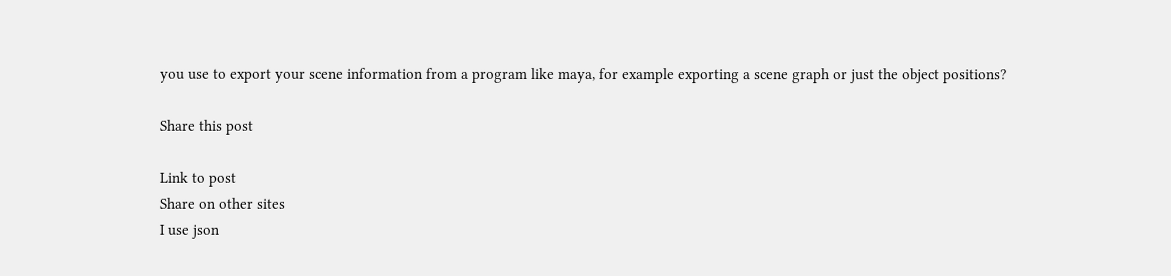you use to export your scene information from a program like maya, for example exporting a scene graph or just the object positions?

Share this post

Link to post
Share on other sites
I use json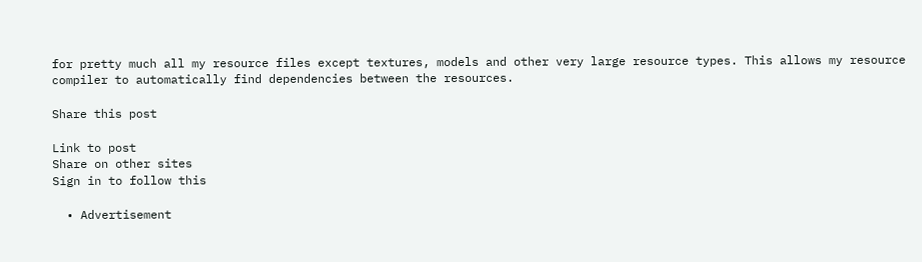for pretty much all my resource files except textures, models and other very large resource types. This allows my resource compiler to automatically find dependencies between the resources.

Share this post

Link to post
Share on other sites
Sign in to follow this

  • Advertisement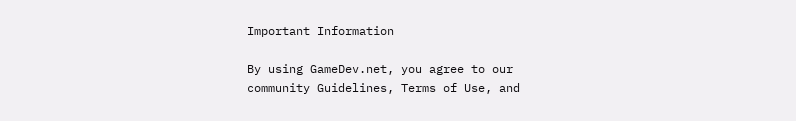Important Information

By using GameDev.net, you agree to our community Guidelines, Terms of Use, and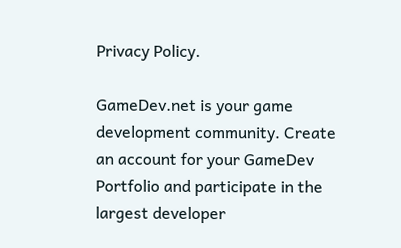Privacy Policy.

GameDev.net is your game development community. Create an account for your GameDev Portfolio and participate in the largest developer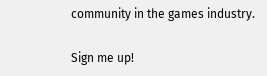community in the games industry.

Sign me up!